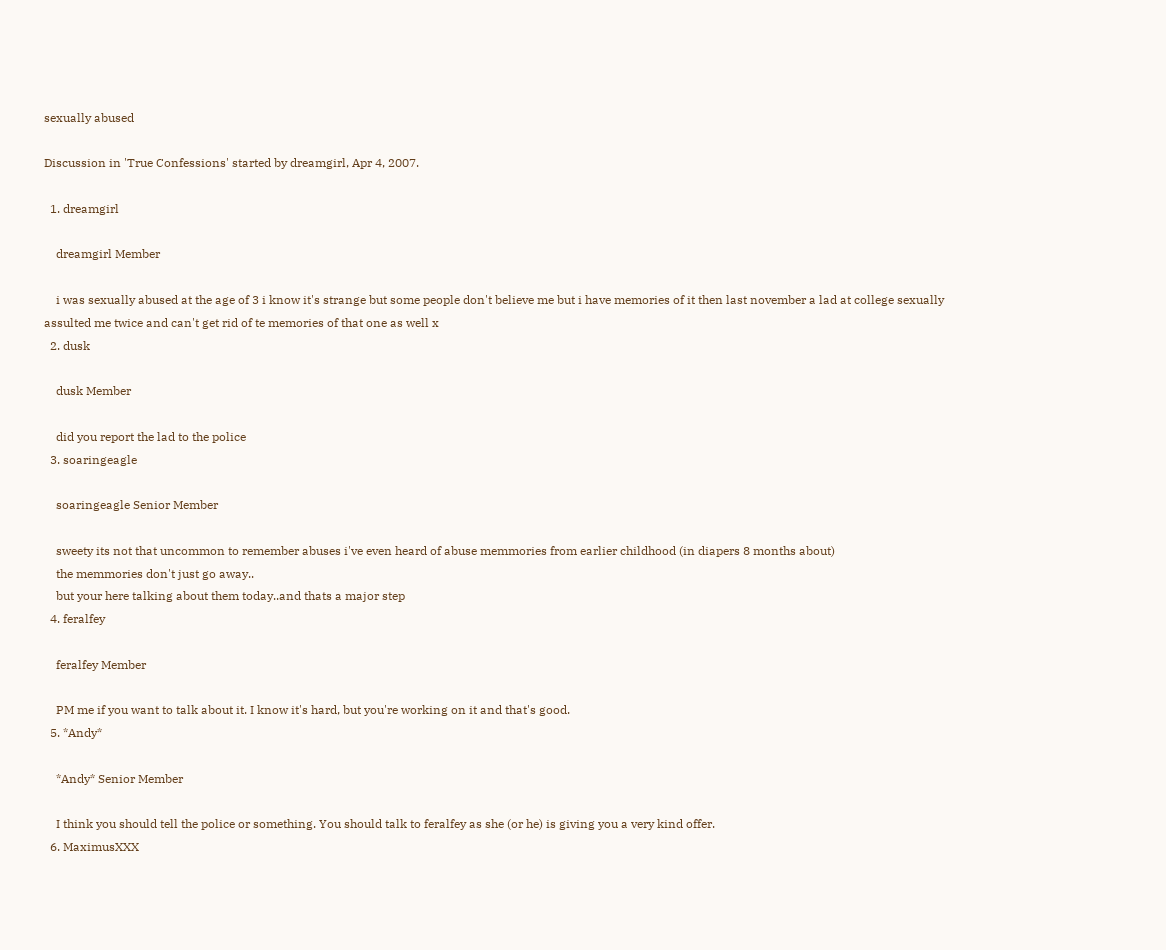sexually abused

Discussion in 'True Confessions' started by dreamgirl, Apr 4, 2007.

  1. dreamgirl

    dreamgirl Member

    i was sexually abused at the age of 3 i know it's strange but some people don't believe me but i have memories of it then last november a lad at college sexually assulted me twice and can't get rid of te memories of that one as well x
  2. dusk

    dusk Member

    did you report the lad to the police
  3. soaringeagle

    soaringeagle Senior Member

    sweety its not that uncommon to remember abuses i've even heard of abuse memmories from earlier childhood (in diapers 8 months about)
    the memmories don't just go away..
    but your here talking about them today..and thats a major step
  4. feralfey

    feralfey Member

    PM me if you want to talk about it. I know it's hard, but you're working on it and that's good.
  5. *Andy*

    *Andy* Senior Member

    I think you should tell the police or something. You should talk to feralfey as she (or he) is giving you a very kind offer.
  6. MaximusXXX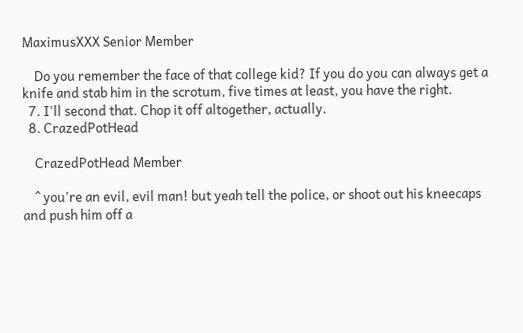MaximusXXX Senior Member

    Do you remember the face of that college kid? If you do you can always get a knife and stab him in the scrotum, five times at least, you have the right.
  7. I'll second that. Chop it off altogether, actually.
  8. CrazedPotHead

    CrazedPotHead Member

    ^ you're an evil, evil man! but yeah tell the police, or shoot out his kneecaps and push him off a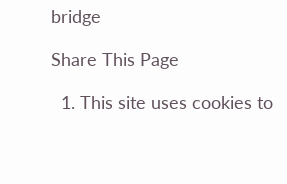bridge

Share This Page

  1. This site uses cookies to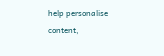help personalise content,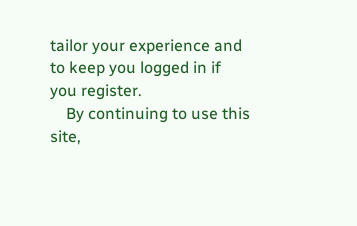tailor your experience and to keep you logged in if you register.
    By continuing to use this site,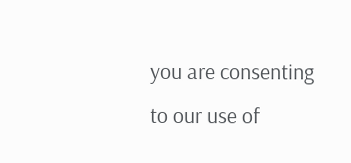you are consenting to our use of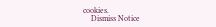cookies.
    Dismiss Notice